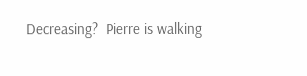Decreasing?  Pierre is walking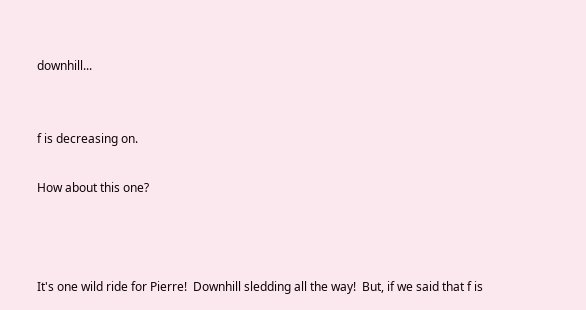downhill...


f is decreasing on.

How about this one?



It's one wild ride for Pierre!  Downhill sledding all the way!  But, if we said that f is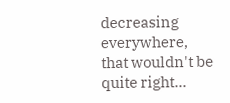decreasing everywhere, that wouldn't be quite right...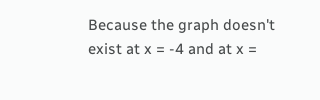Because the graph doesn't exist at x = -4 and at x =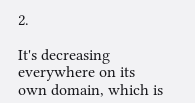2.

It's decreasing everywhere on its own domain, which is